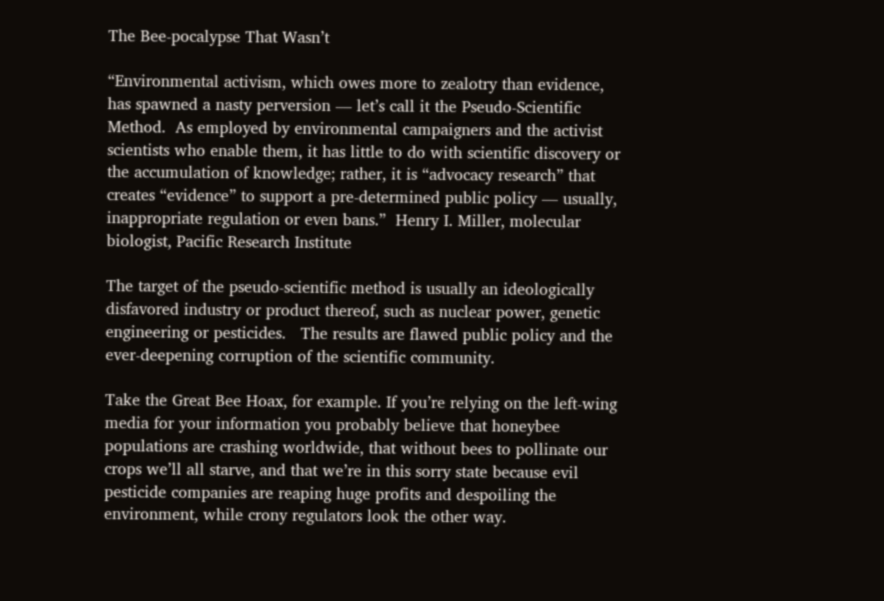The Bee-pocalypse That Wasn’t

“Environmental activism, which owes more to zealotry than evidence, has spawned a nasty perversion — let’s call it the Pseudo-Scientific Method.  As employed by environmental campaigners and the activist scientists who enable them, it has little to do with scientific discovery or the accumulation of knowledge; rather, it is “advocacy research” that creates “evidence” to support a pre-determined public policy — usually, inappropriate regulation or even bans.”  Henry I. Miller, molecular biologist, Pacific Research Institute

The target of the pseudo-scientific method is usually an ideologically disfavored industry or product thereof, such as nuclear power, genetic engineering or pesticides.   The results are flawed public policy and the ever-deepening corruption of the scientific community.

Take the Great Bee Hoax, for example. If you’re relying on the left-wing media for your information you probably believe that honeybee populations are crashing worldwide, that without bees to pollinate our crops we’ll all starve, and that we’re in this sorry state because evil pesticide companies are reaping huge profits and despoiling the environment, while crony regulators look the other way.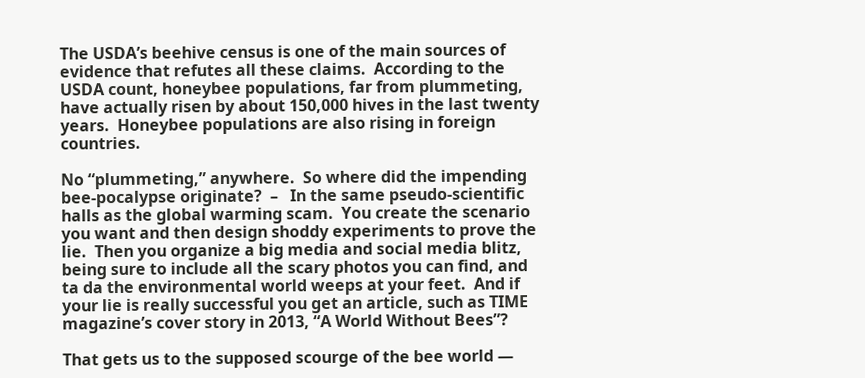The USDA’s beehive census is one of the main sources of evidence that refutes all these claims.  According to the USDA count, honeybee populations, far from plummeting, have actually risen by about 150,000 hives in the last twenty years.  Honeybee populations are also rising in foreign countries.

No “plummeting,” anywhere.  So where did the impending bee-pocalypse originate?  –   In the same pseudo-scientific halls as the global warming scam.  You create the scenario you want and then design shoddy experiments to prove the lie.  Then you organize a big media and social media blitz, being sure to include all the scary photos you can find, and ta da the environmental world weeps at your feet.  And if your lie is really successful you get an article, such as TIME magazine’s cover story in 2013, “A World Without Bees”?

That gets us to the supposed scourge of the bee world —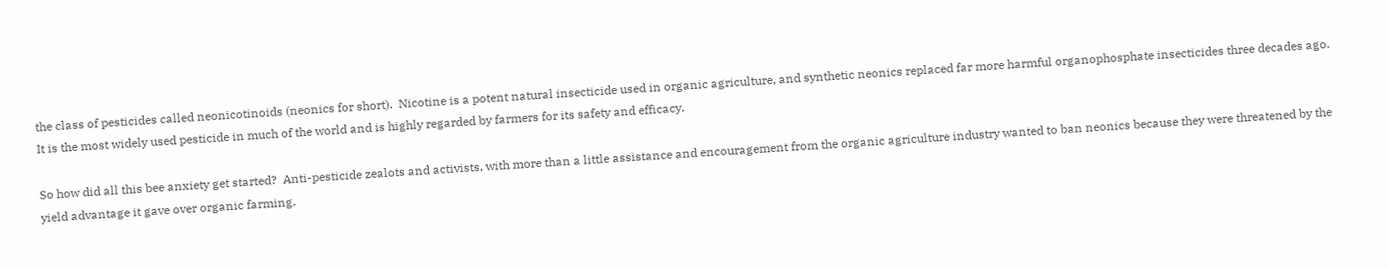the class of pesticides called neonicotinoids (neonics for short).  Nicotine is a potent natural insecticide used in organic agriculture, and synthetic neonics replaced far more harmful organophosphate insecticides three decades ago.  It is the most widely used pesticide in much of the world and is highly regarded by farmers for its safety and efficacy.

So how did all this bee anxiety get started?  Anti-pesticide zealots and activists, with more than a little assistance and encouragement from the organic agriculture industry wanted to ban neonics because they were threatened by the yield advantage it gave over organic farming.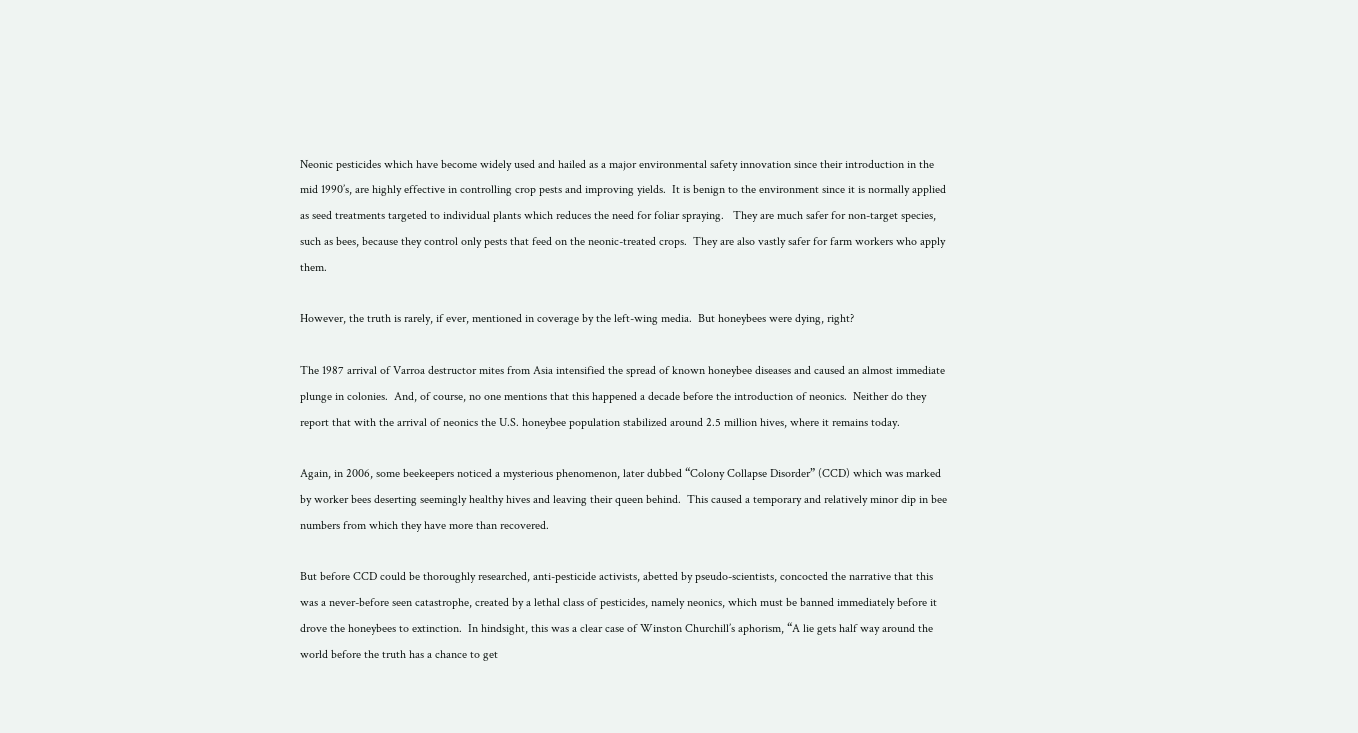Neonic pesticides which have become widely used and hailed as a major environmental safety innovation since their introduction in the mid 1990’s, are highly effective in controlling crop pests and improving yields.  It is benign to the environment since it is normally applied as seed treatments targeted to individual plants which reduces the need for foliar spraying.   They are much safer for non-target species, such as bees, because they control only pests that feed on the neonic-treated crops.  They are also vastly safer for farm workers who apply them.

However, the truth is rarely, if ever, mentioned in coverage by the left-wing media.  But honeybees were dying, right?

The 1987 arrival of Varroa destructor mites from Asia intensified the spread of known honeybee diseases and caused an almost immediate plunge in colonies.  And, of course, no one mentions that this happened a decade before the introduction of neonics.  Neither do they report that with the arrival of neonics the U.S. honeybee population stabilized around 2.5 million hives, where it remains today.

Again, in 2006, some beekeepers noticed a mysterious phenomenon, later dubbed “Colony Collapse Disorder” (CCD) which was marked by worker bees deserting seemingly healthy hives and leaving their queen behind.  This caused a temporary and relatively minor dip in bee numbers from which they have more than recovered.

But before CCD could be thoroughly researched, anti-pesticide activists, abetted by pseudo-scientists, concocted the narrative that this was a never-before seen catastrophe, created by a lethal class of pesticides, namely neonics, which must be banned immediately before it drove the honeybees to extinction.  In hindsight, this was a clear case of Winston Churchill’s aphorism, “A lie gets half way around the world before the truth has a chance to get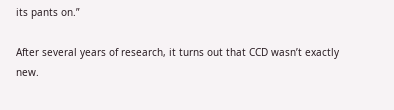its pants on.”

After several years of research, it turns out that CCD wasn’t exactly new.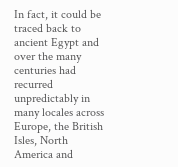In fact, it could be traced back to ancient Egypt and over the many centuries had recurred unpredictably in many locales across Europe, the British Isles, North America and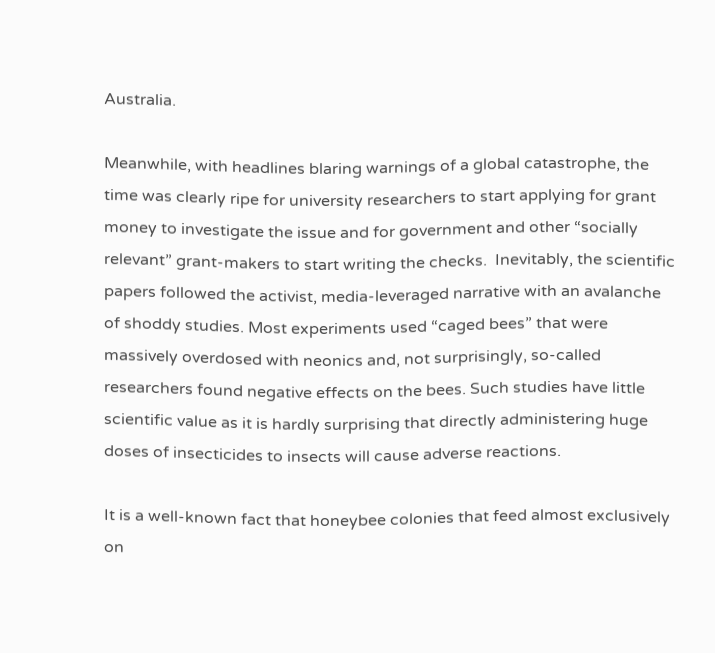Australia.

Meanwhile, with headlines blaring warnings of a global catastrophe, the time was clearly ripe for university researchers to start applying for grant money to investigate the issue and for government and other “socially relevant” grant-makers to start writing the checks.  Inevitably, the scientific papers followed the activist, media-leveraged narrative with an avalanche of shoddy studies. Most experiments used “caged bees” that were massively overdosed with neonics and, not surprisingly, so-called researchers found negative effects on the bees. Such studies have little scientific value as it is hardly surprising that directly administering huge doses of insecticides to insects will cause adverse reactions.

It is a well-known fact that honeybee colonies that feed almost exclusively on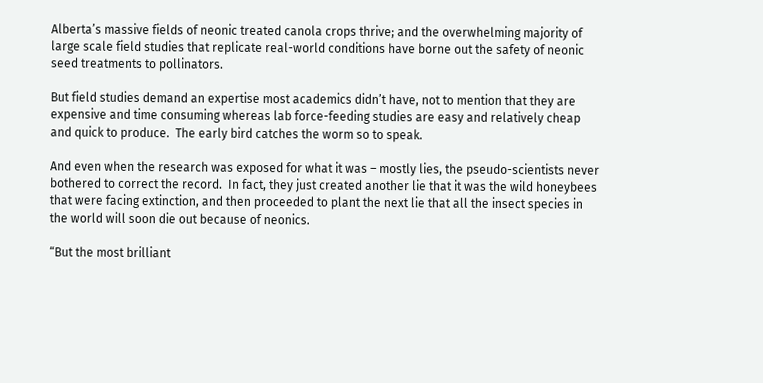Alberta’s massive fields of neonic treated canola crops thrive; and the overwhelming majority of large scale field studies that replicate real-world conditions have borne out the safety of neonic seed treatments to pollinators.

But field studies demand an expertise most academics didn’t have, not to mention that they are expensive and time consuming whereas lab force-feeding studies are easy and relatively cheap and quick to produce.  The early bird catches the worm so to speak.

And even when the research was exposed for what it was – mostly lies, the pseudo-scientists never bothered to correct the record.  In fact, they just created another lie that it was the wild honeybees that were facing extinction, and then proceeded to plant the next lie that all the insect species in the world will soon die out because of neonics.

“But the most brilliant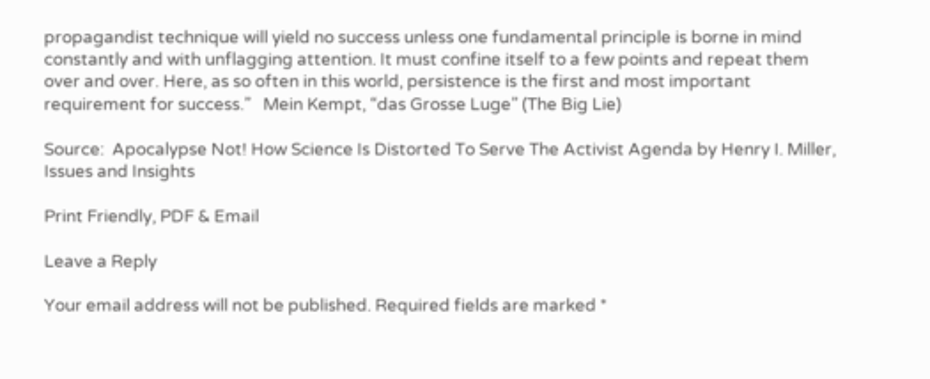propagandist technique will yield no success unless one fundamental principle is borne in mind constantly and with unflagging attention. It must confine itself to a few points and repeat them over and over. Here, as so often in this world, persistence is the first and most important requirement for success.”   Mein Kempt, “das Grosse Luge” (The Big Lie)

Source:  Apocalypse Not! How Science Is Distorted To Serve The Activist Agenda by Henry I. Miller, Issues and Insights

Print Friendly, PDF & Email

Leave a Reply

Your email address will not be published. Required fields are marked *